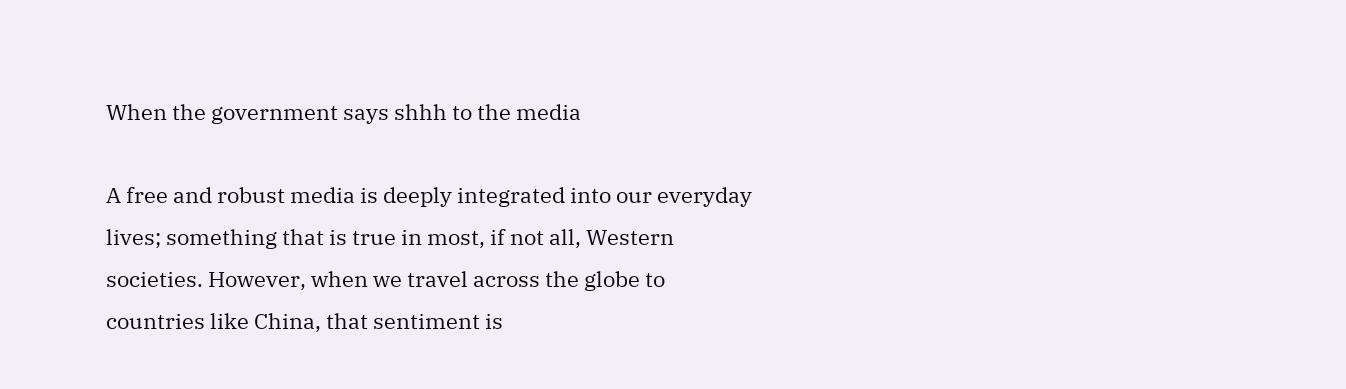When the government says shhh to the media

A free and robust media is deeply integrated into our everyday lives; something that is true in most, if not all, Western societies. However, when we travel across the globe to countries like China, that sentiment is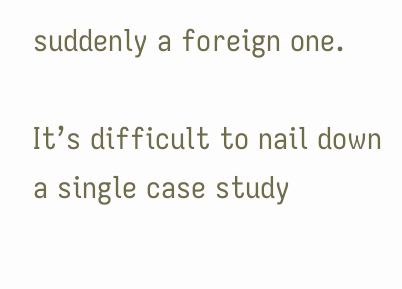suddenly a foreign one.

It’s difficult to nail down a single case study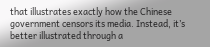that illustrates exactly how the Chinese government censors its media. Instead, it’s better illustrated through a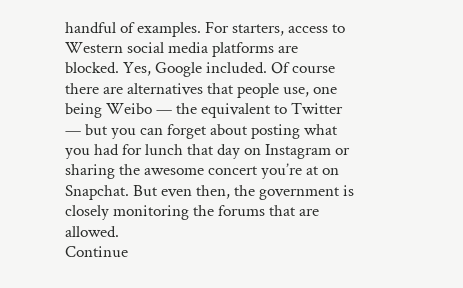handful of examples. For starters, access to Western social media platforms are blocked. Yes, Google included. Of course there are alternatives that people use, one being Weibo — the equivalent to Twitter — but you can forget about posting what you had for lunch that day on Instagram or sharing the awesome concert you’re at on Snapchat. But even then, the government is closely monitoring the forums that are allowed.
Continue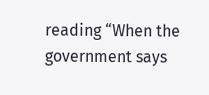reading “When the government says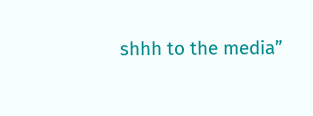shhh to the media”